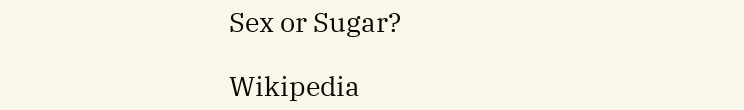Sex or Sugar?

Wikipedia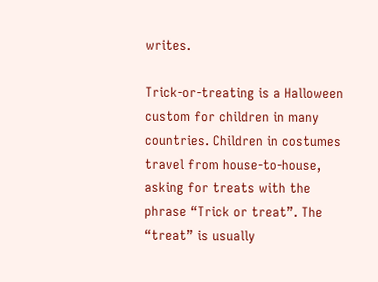writes.

Trick-or-treating is a Halloween custom for children in many countries. Children in costumes travel from house-to-house, asking for treats with the phrase “Trick or treat”. The “treat” is usually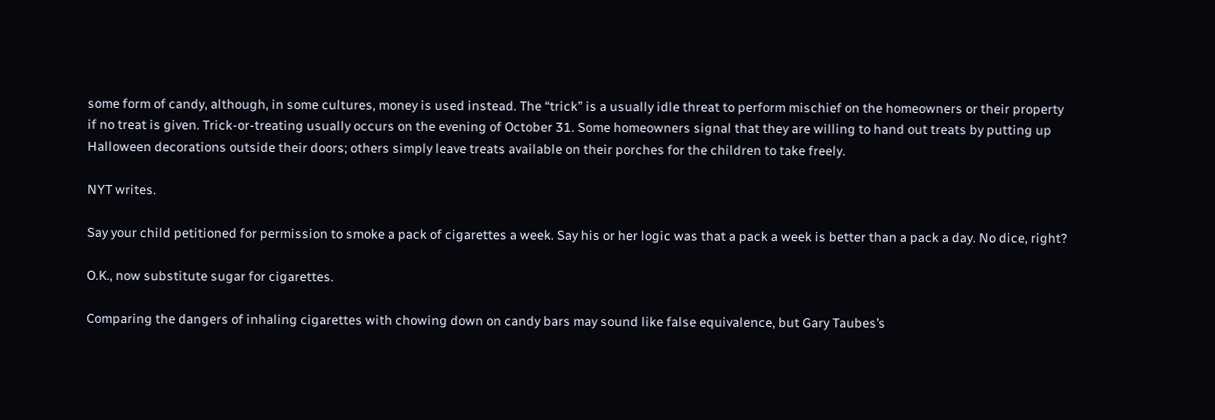some form of candy, although, in some cultures, money is used instead. The “trick” is a usually idle threat to perform mischief on the homeowners or their property if no treat is given. Trick-or-treating usually occurs on the evening of October 31. Some homeowners signal that they are willing to hand out treats by putting up Halloween decorations outside their doors; others simply leave treats available on their porches for the children to take freely.

NYT writes.

Say your child petitioned for permission to smoke a pack of cigarettes a week. Say his or her logic was that a pack a week is better than a pack a day. No dice, right?

O.K., now substitute sugar for cigarettes.

Comparing the dangers of inhaling cigarettes with chowing down on candy bars may sound like false equivalence, but Gary Taubes’s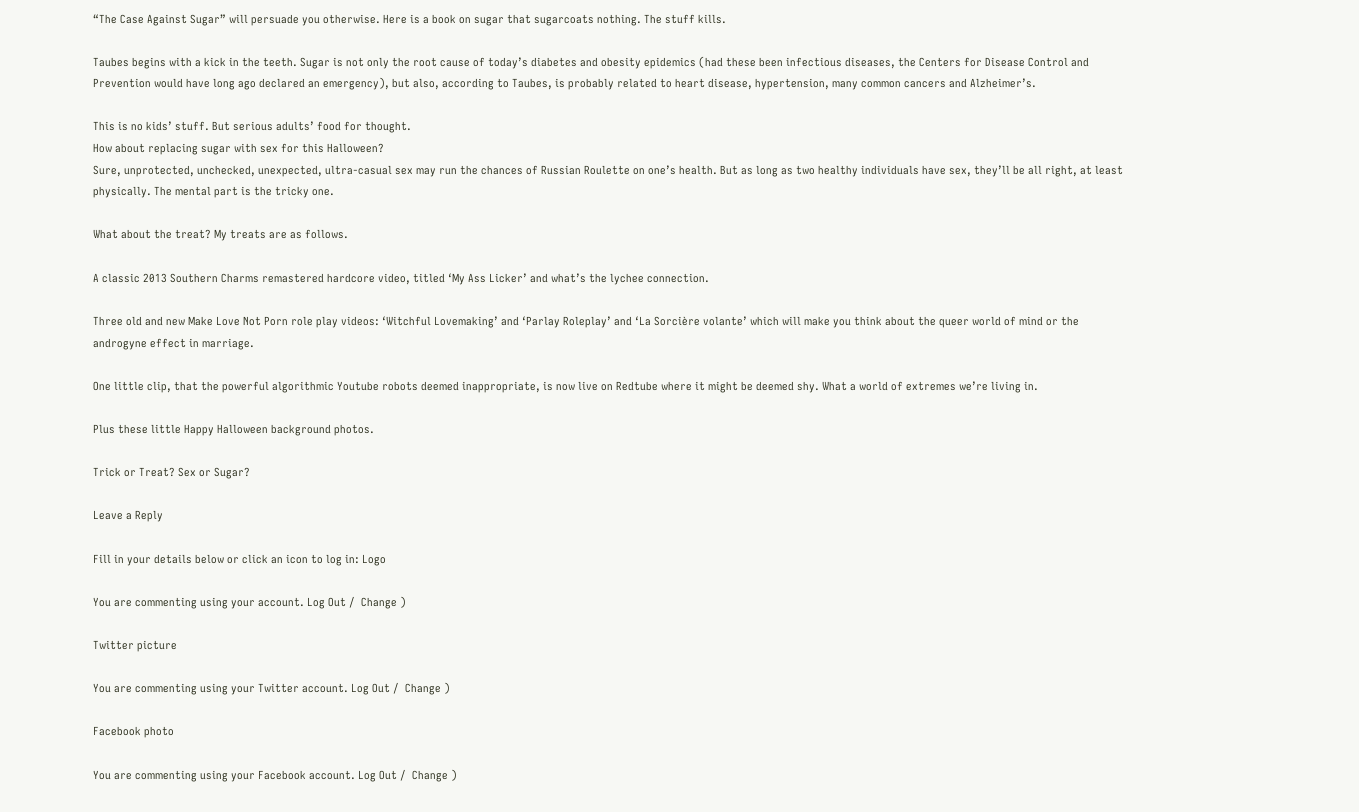“The Case Against Sugar” will persuade you otherwise. Here is a book on sugar that sugarcoats nothing. The stuff kills.

Taubes begins with a kick in the teeth. Sugar is not only the root cause of today’s diabetes and obesity epidemics (had these been infectious diseases, the Centers for Disease Control and Prevention would have long ago declared an emergency), but also, according to Taubes, is probably related to heart disease, hypertension, many common cancers and Alzheimer’s.

This is no kids’ stuff. But serious adults’ food for thought.
How about replacing sugar with sex for this Halloween?
Sure, unprotected, unchecked, unexpected, ultra-casual sex may run the chances of Russian Roulette on one’s health. But as long as two healthy individuals have sex, they’ll be all right, at least physically. The mental part is the tricky one.

What about the treat? My treats are as follows.

A classic 2013 Southern Charms remastered hardcore video, titled ‘My Ass Licker’ and what’s the lychee connection.

Three old and new Make Love Not Porn role play videos: ‘Witchful Lovemaking’ and ‘Parlay Roleplay’ and ‘La Sorcière volante’ which will make you think about the queer world of mind or the androgyne effect in marriage.

One little clip, that the powerful algorithmic Youtube robots deemed inappropriate, is now live on Redtube where it might be deemed shy. What a world of extremes we’re living in.

Plus these little Happy Halloween background photos.

Trick or Treat? Sex or Sugar?

Leave a Reply

Fill in your details below or click an icon to log in: Logo

You are commenting using your account. Log Out /  Change )

Twitter picture

You are commenting using your Twitter account. Log Out /  Change )

Facebook photo

You are commenting using your Facebook account. Log Out /  Change )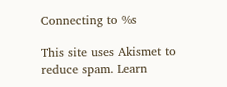Connecting to %s

This site uses Akismet to reduce spam. Learn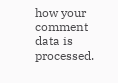how your comment data is processed.